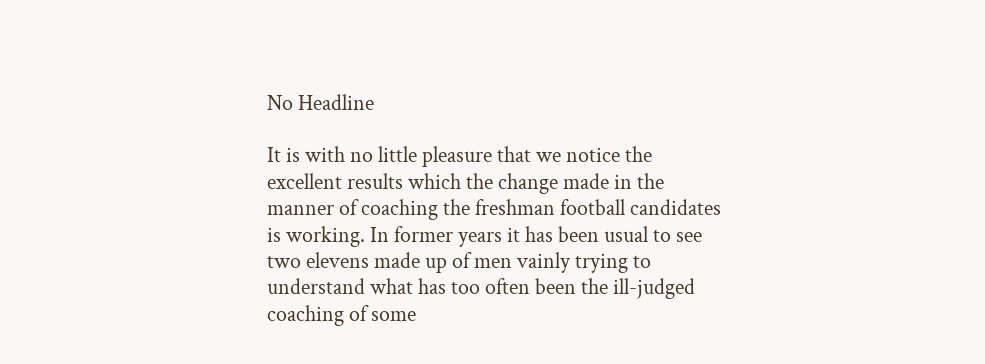No Headline

It is with no little pleasure that we notice the excellent results which the change made in the manner of coaching the freshman football candidates is working. In former years it has been usual to see two elevens made up of men vainly trying to understand what has too often been the ill-judged coaching of some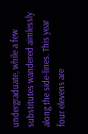undergraduate, while a few substitutes wandered aimlessly along the side-lines. This year four elevens are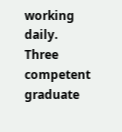working daily. Three competent graduate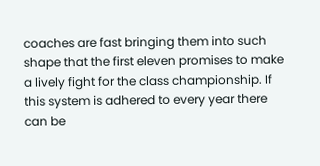coaches are fast bringing them into such shape that the first eleven promises to make a lively fight for the class championship. If this system is adhered to every year there can be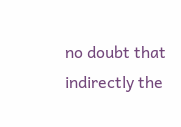no doubt that indirectly the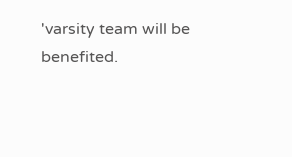'varsity team will be benefited.